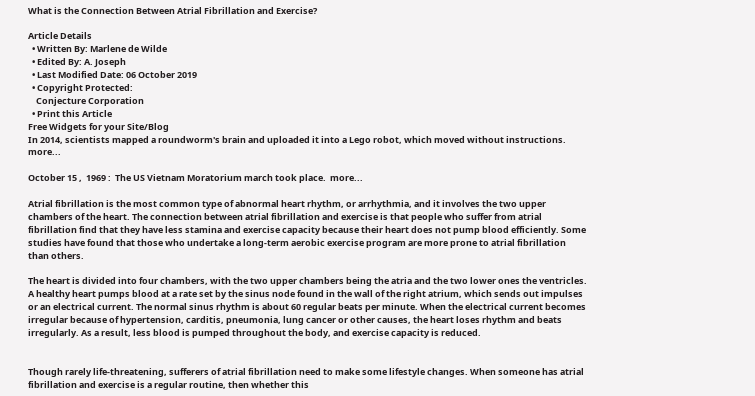What is the Connection Between Atrial Fibrillation and Exercise?

Article Details
  • Written By: Marlene de Wilde
  • Edited By: A. Joseph
  • Last Modified Date: 06 October 2019
  • Copyright Protected:
    Conjecture Corporation
  • Print this Article
Free Widgets for your Site/Blog
In 2014, scientists mapped a roundworm's brain and uploaded it into a Lego robot, which moved without instructions.  more...

October 15 ,  1969 :  The US Vietnam Moratorium march took place.  more...

Atrial fibrillation is the most common type of abnormal heart rhythm, or arrhythmia, and it involves the two upper chambers of the heart. The connection between atrial fibrillation and exercise is that people who suffer from atrial fibrillation find that they have less stamina and exercise capacity because their heart does not pump blood efficiently. Some studies have found that those who undertake a long-term aerobic exercise program are more prone to atrial fibrillation than others.

The heart is divided into four chambers, with the two upper chambers being the atria and the two lower ones the ventricles. A healthy heart pumps blood at a rate set by the sinus node found in the wall of the right atrium, which sends out impulses or an electrical current. The normal sinus rhythm is about 60 regular beats per minute. When the electrical current becomes irregular because of hypertension, carditis, pneumonia, lung cancer or other causes, the heart loses rhythm and beats irregularly. As a result, less blood is pumped throughout the body, and exercise capacity is reduced.


Though rarely life-threatening, sufferers of atrial fibrillation need to make some lifestyle changes. When someone has atrial fibrillation and exercise is a regular routine, then whether this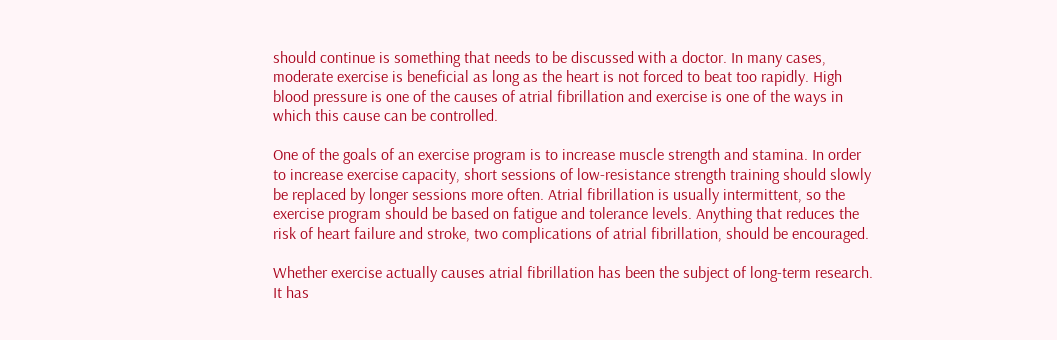should continue is something that needs to be discussed with a doctor. In many cases, moderate exercise is beneficial as long as the heart is not forced to beat too rapidly. High blood pressure is one of the causes of atrial fibrillation and exercise is one of the ways in which this cause can be controlled.

One of the goals of an exercise program is to increase muscle strength and stamina. In order to increase exercise capacity, short sessions of low-resistance strength training should slowly be replaced by longer sessions more often. Atrial fibrillation is usually intermittent, so the exercise program should be based on fatigue and tolerance levels. Anything that reduces the risk of heart failure and stroke, two complications of atrial fibrillation, should be encouraged.

Whether exercise actually causes atrial fibrillation has been the subject of long-term research. It has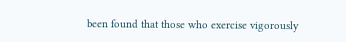been found that those who exercise vigorously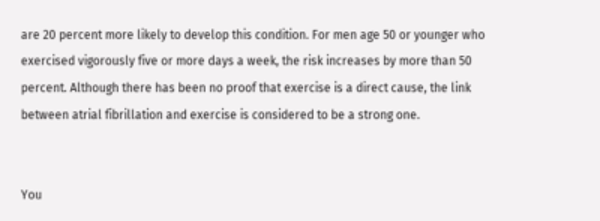are 20 percent more likely to develop this condition. For men age 50 or younger who exercised vigorously five or more days a week, the risk increases by more than 50 percent. Although there has been no proof that exercise is a direct cause, the link between atrial fibrillation and exercise is considered to be a strong one.


You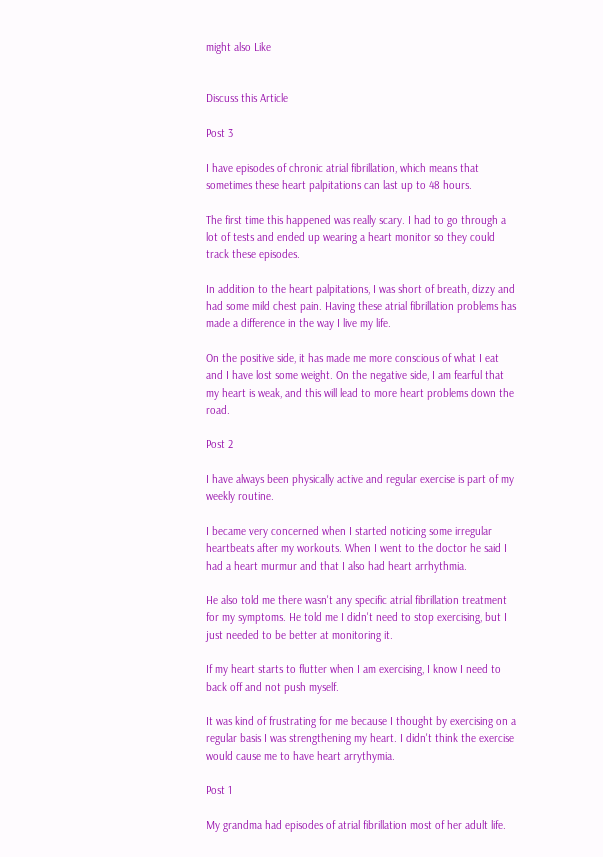might also Like


Discuss this Article

Post 3

I have episodes of chronic atrial fibrillation, which means that sometimes these heart palpitations can last up to 48 hours.

The first time this happened was really scary. I had to go through a lot of tests and ended up wearing a heart monitor so they could track these episodes.

In addition to the heart palpitations, I was short of breath, dizzy and had some mild chest pain. Having these atrial fibrillation problems has made a difference in the way I live my life.

On the positive side, it has made me more conscious of what I eat and I have lost some weight. On the negative side, I am fearful that my heart is weak, and this will lead to more heart problems down the road.

Post 2

I have always been physically active and regular exercise is part of my weekly routine.

I became very concerned when I started noticing some irregular heartbeats after my workouts. When I went to the doctor he said I had a heart murmur and that I also had heart arrhythmia.

He also told me there wasn't any specific atrial fibrillation treatment for my symptoms. He told me I didn't need to stop exercising, but I just needed to be better at monitoring it.

If my heart starts to flutter when I am exercising, I know I need to back off and not push myself.

It was kind of frustrating for me because I thought by exercising on a regular basis I was strengthening my heart. I didn't think the exercise would cause me to have heart arrythymia.

Post 1

My grandma had episodes of atrial fibrillation most of her adult life.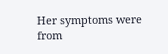Her symptoms were from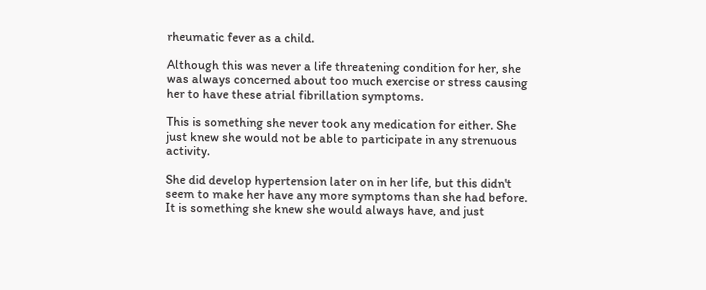rheumatic fever as a child.

Although this was never a life threatening condition for her, she was always concerned about too much exercise or stress causing her to have these atrial fibrillation symptoms.

This is something she never took any medication for either. She just knew she would not be able to participate in any strenuous activity.

She did develop hypertension later on in her life, but this didn't seem to make her have any more symptoms than she had before. It is something she knew she would always have, and just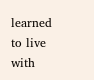learned to live with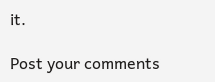it.

Post your comments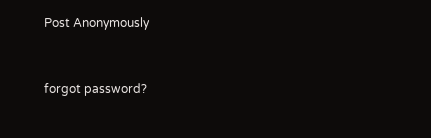Post Anonymously


forgot password?